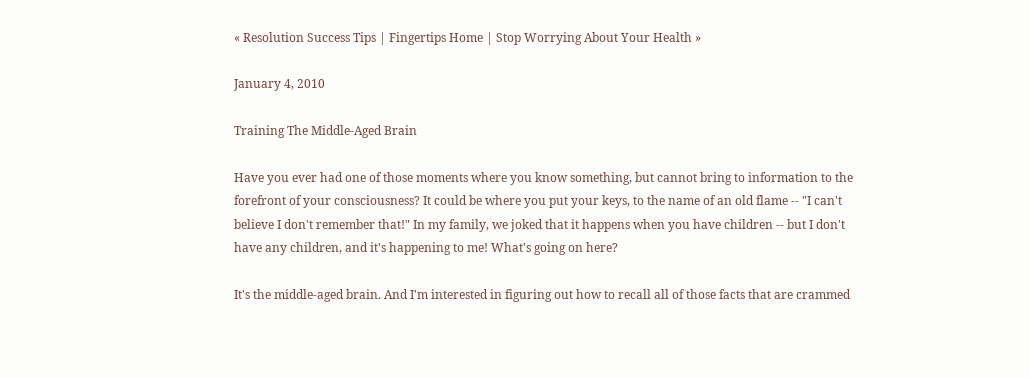« Resolution Success Tips | Fingertips Home | Stop Worrying About Your Health »

January 4, 2010

Training The Middle-Aged Brain

Have you ever had one of those moments where you know something, but cannot bring to information to the forefront of your consciousness? It could be where you put your keys, to the name of an old flame -- "I can't believe I don't remember that!" In my family, we joked that it happens when you have children -- but I don't have any children, and it's happening to me! What's going on here?

It's the middle-aged brain. And I'm interested in figuring out how to recall all of those facts that are crammed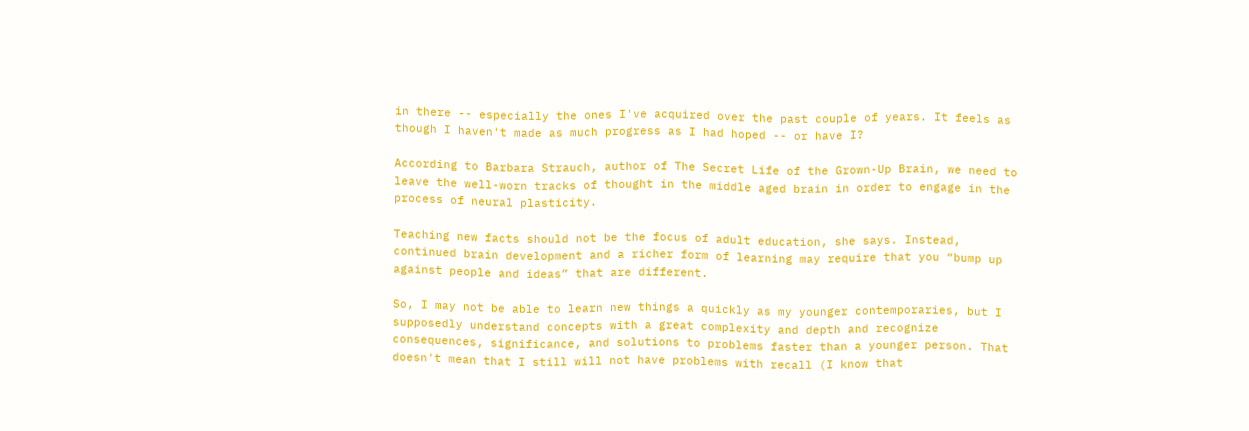in there -- especially the ones I've acquired over the past couple of years. It feels as though I haven't made as much progress as I had hoped -- or have I?

According to Barbara Strauch, author of The Secret Life of the Grown-Up Brain, we need to leave the well-worn tracks of thought in the middle aged brain in order to engage in the process of neural plasticity.

Teaching new facts should not be the focus of adult education, she says. Instead, continued brain development and a richer form of learning may require that you “bump up against people and ideas” that are different.

So, I may not be able to learn new things a quickly as my younger contemporaries, but I supposedly understand concepts with a great complexity and depth and recognize consequences, significance, and solutions to problems faster than a younger person. That doesn't mean that I still will not have problems with recall (I know that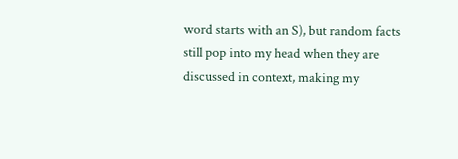word starts with an S), but random facts still pop into my head when they are discussed in context, making my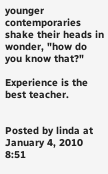younger contemporaries shake their heads in wonder, "how do you know that?"

Experience is the best teacher.


Posted by linda at January 4, 2010 8:51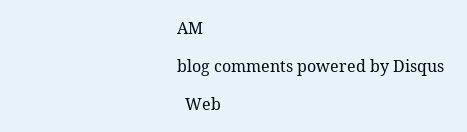AM

blog comments powered by Disqus

  Web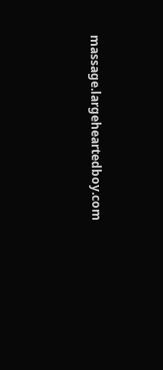massage.largeheartedboy.com